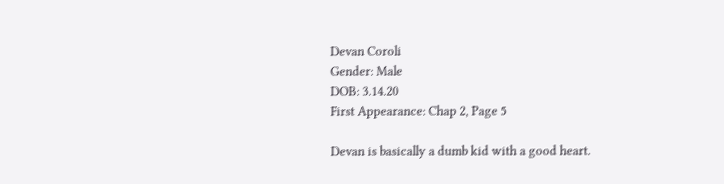Devan Coroli
Gender: Male
DOB: 3.14.20
First Appearance: Chap 2, Page 5

Devan is basically a dumb kid with a good heart.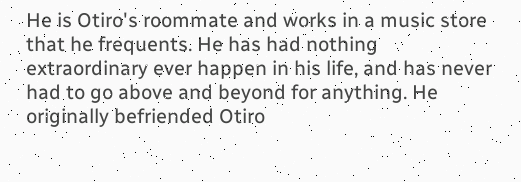He is Otiro's roommate and works in a music store that he frequents. He has had nothing extraordinary ever happen in his life, and has never had to go above and beyond for anything. He originally befriended Otiro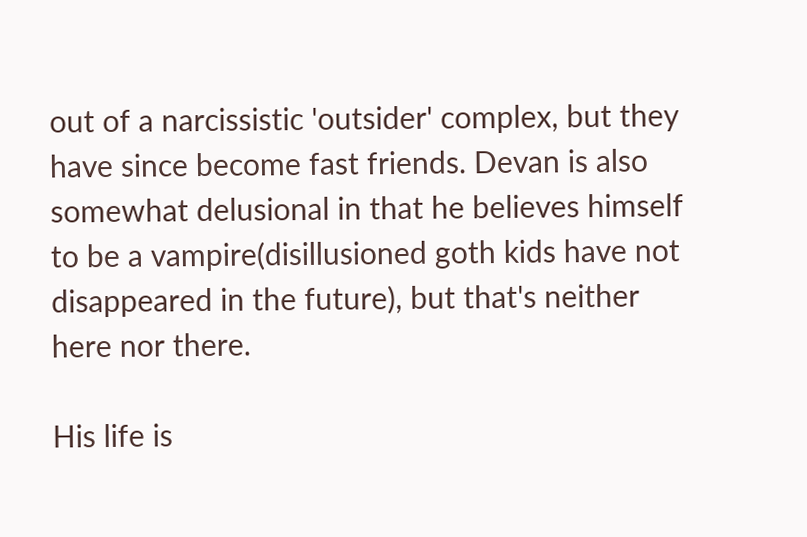out of a narcissistic 'outsider' complex, but they have since become fast friends. Devan is also somewhat delusional in that he believes himself to be a vampire(disillusioned goth kids have not disappeared in the future), but that's neither here nor there.

His life is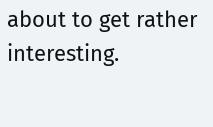about to get rather interesting.